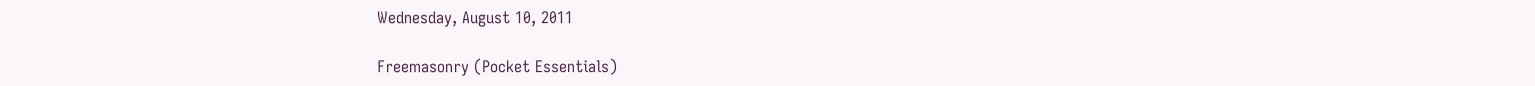Wednesday, August 10, 2011

Freemasonry (Pocket Essentials)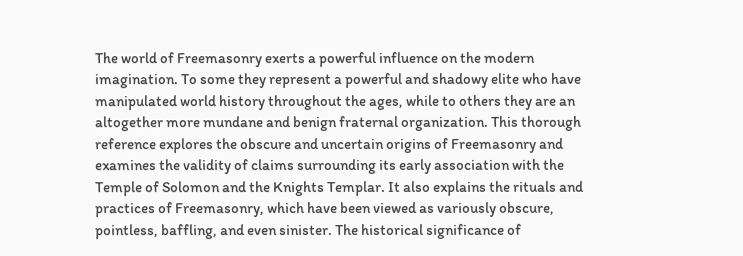The world of Freemasonry exerts a powerful influence on the modern imagination. To some they represent a powerful and shadowy elite who have manipulated world history throughout the ages, while to others they are an altogether more mundane and benign fraternal organization. This thorough reference explores the obscure and uncertain origins of Freemasonry and examines the validity of claims surrounding its early association with the Temple of Solomon and the Knights Templar. It also explains the rituals and practices of Freemasonry, which have been viewed as variously obscure, pointless, baffling, and even sinister. The historical significance of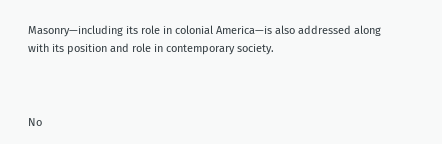Masonry—including its role in colonial America—is also addressed along with its position and role in contemporary society.



No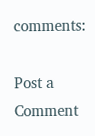comments:

Post a Comment